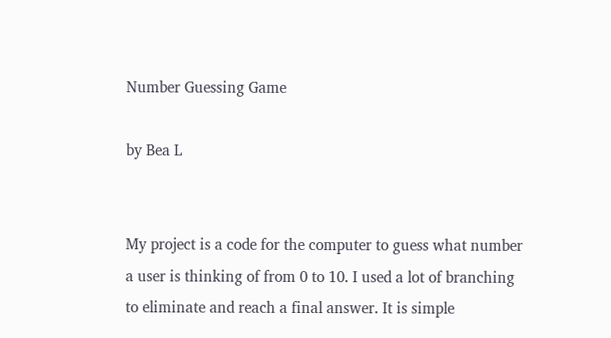Number Guessing Game

by Bea L


My project is a code for the computer to guess what number a user is thinking of from 0 to 10. I used a lot of branching to eliminate and reach a final answer. It is simple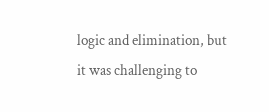logic and elimination, but it was challenging to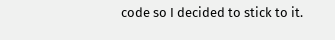code so I decided to stick to it.